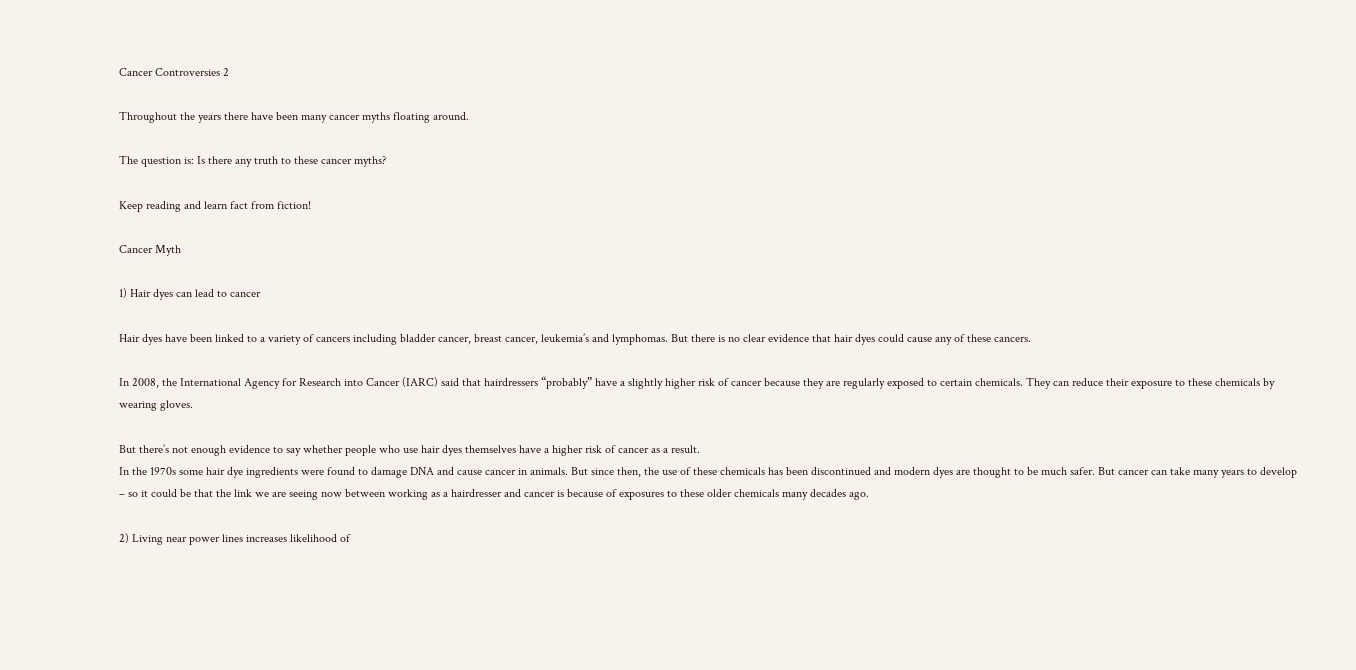Cancer Controversies 2

Throughout the years there have been many cancer myths floating around.

The question is: Is there any truth to these cancer myths?

Keep reading and learn fact from fiction!

Cancer Myth

1) Hair dyes can lead to cancer

Hair dyes have been linked to a variety of cancers including bladder cancer, breast cancer, leukemia’s and lymphomas. But there is no clear evidence that hair dyes could cause any of these cancers.

In 2008, the International Agency for Research into Cancer (IARC) said that hairdressers “probably” have a slightly higher risk of cancer because they are regularly exposed to certain chemicals. They can reduce their exposure to these chemicals by wearing gloves.

But there’s not enough evidence to say whether people who use hair dyes themselves have a higher risk of cancer as a result.
In the 1970s some hair dye ingredients were found to damage DNA and cause cancer in animals. But since then, the use of these chemicals has been discontinued and modern dyes are thought to be much safer. But cancer can take many years to develop – so it could be that the link we are seeing now between working as a hairdresser and cancer is because of exposures to these older chemicals many decades ago.

2) Living near power lines increases likelihood of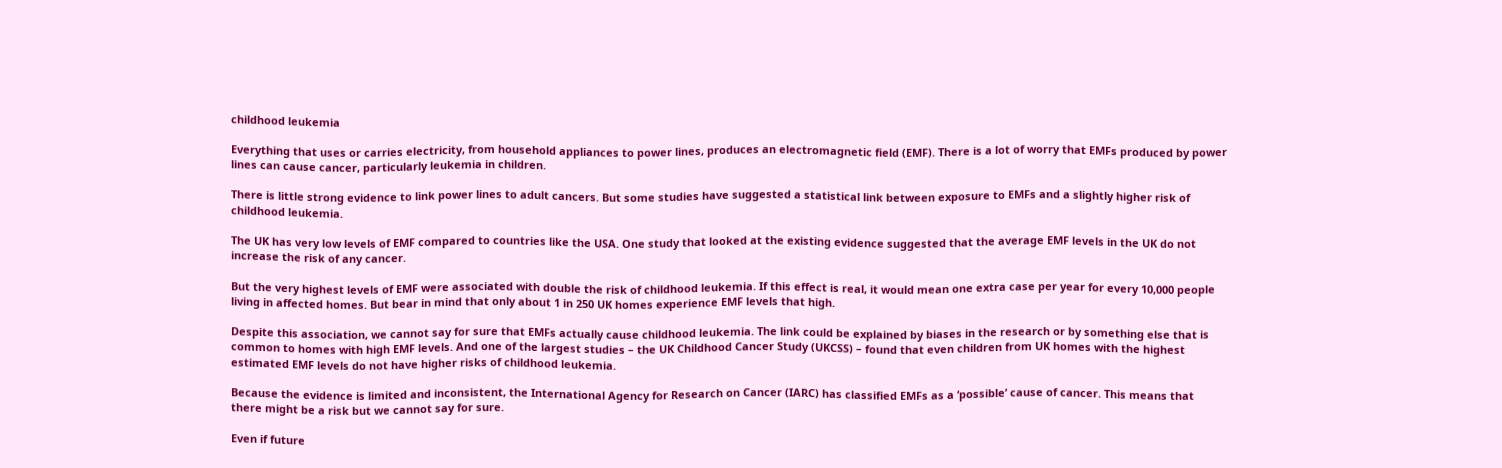childhood leukemia

Everything that uses or carries electricity, from household appliances to power lines, produces an electromagnetic field (EMF). There is a lot of worry that EMFs produced by power lines can cause cancer, particularly leukemia in children.

There is little strong evidence to link power lines to adult cancers. But some studies have suggested a statistical link between exposure to EMFs and a slightly higher risk of childhood leukemia.

The UK has very low levels of EMF compared to countries like the USA. One study that looked at the existing evidence suggested that the average EMF levels in the UK do not increase the risk of any cancer.

But the very highest levels of EMF were associated with double the risk of childhood leukemia. If this effect is real, it would mean one extra case per year for every 10,000 people living in affected homes. But bear in mind that only about 1 in 250 UK homes experience EMF levels that high.

Despite this association, we cannot say for sure that EMFs actually cause childhood leukemia. The link could be explained by biases in the research or by something else that is common to homes with high EMF levels. And one of the largest studies – the UK Childhood Cancer Study (UKCSS) – found that even children from UK homes with the highest estimated EMF levels do not have higher risks of childhood leukemia.

Because the evidence is limited and inconsistent, the International Agency for Research on Cancer (IARC) has classified EMFs as a ‘possible’ cause of cancer. This means that there might be a risk but we cannot say for sure.

Even if future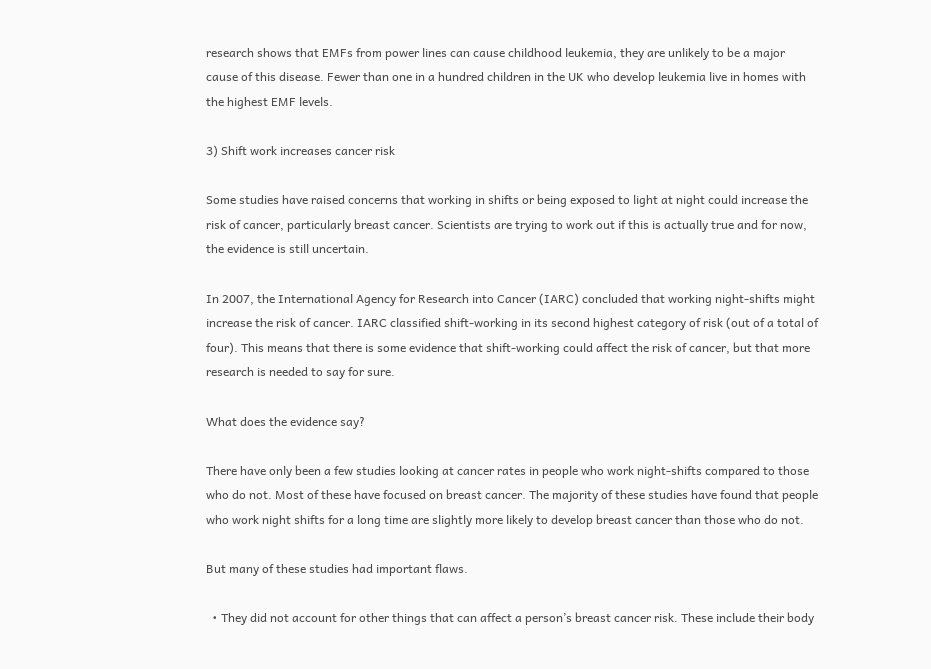research shows that EMFs from power lines can cause childhood leukemia, they are unlikely to be a major cause of this disease. Fewer than one in a hundred children in the UK who develop leukemia live in homes with the highest EMF levels.

3) Shift work increases cancer risk

Some studies have raised concerns that working in shifts or being exposed to light at night could increase the risk of cancer, particularly breast cancer. Scientists are trying to work out if this is actually true and for now, the evidence is still uncertain.

In 2007, the International Agency for Research into Cancer (IARC) concluded that working night-shifts might increase the risk of cancer. IARC classified shift-working in its second highest category of risk (out of a total of four). This means that there is some evidence that shift-working could affect the risk of cancer, but that more research is needed to say for sure.

What does the evidence say?

There have only been a few studies looking at cancer rates in people who work night-shifts compared to those who do not. Most of these have focused on breast cancer. The majority of these studies have found that people who work night shifts for a long time are slightly more likely to develop breast cancer than those who do not.

But many of these studies had important flaws.

  • They did not account for other things that can affect a person’s breast cancer risk. These include their body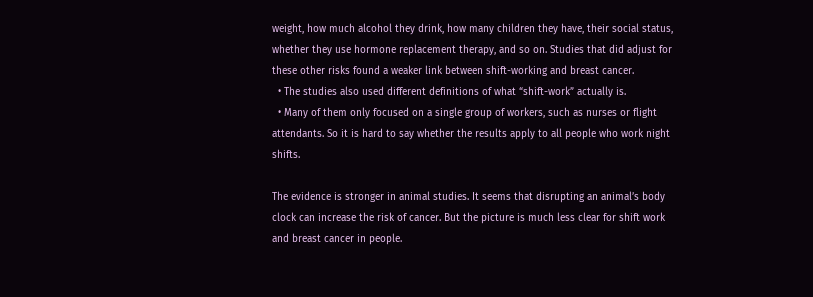weight, how much alcohol they drink, how many children they have, their social status, whether they use hormone replacement therapy, and so on. Studies that did adjust for these other risks found a weaker link between shift-working and breast cancer.
  • The studies also used different definitions of what “shift-work” actually is.
  • Many of them only focused on a single group of workers, such as nurses or flight attendants. So it is hard to say whether the results apply to all people who work night shifts.

The evidence is stronger in animal studies. It seems that disrupting an animal’s body clock can increase the risk of cancer. But the picture is much less clear for shift work and breast cancer in people.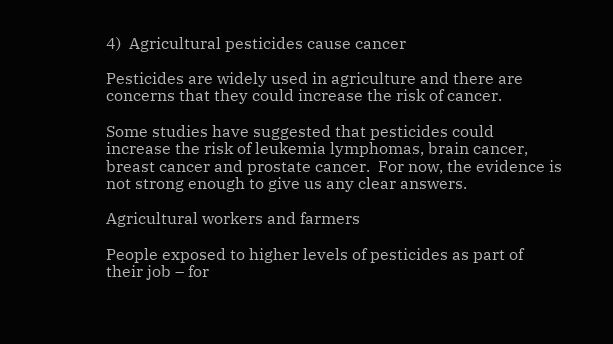4)  Agricultural pesticides cause cancer

Pesticides are widely used in agriculture and there are concerns that they could increase the risk of cancer.

Some studies have suggested that pesticides could increase the risk of leukemia lymphomas, brain cancer, breast cancer and prostate cancer.  For now, the evidence is not strong enough to give us any clear answers.

Agricultural workers and farmers

People exposed to higher levels of pesticides as part of their job – for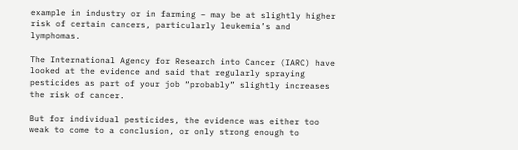example in industry or in farming – may be at slightly higher risk of certain cancers, particularly leukemia’s and lymphomas.

The International Agency for Research into Cancer (IARC) have looked at the evidence and said that regularly spraying pesticides as part of your job “probably” slightly increases the risk of cancer.

But for individual pesticides, the evidence was either too weak to come to a conclusion, or only strong enough to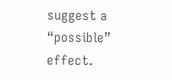suggest a “possible” effect.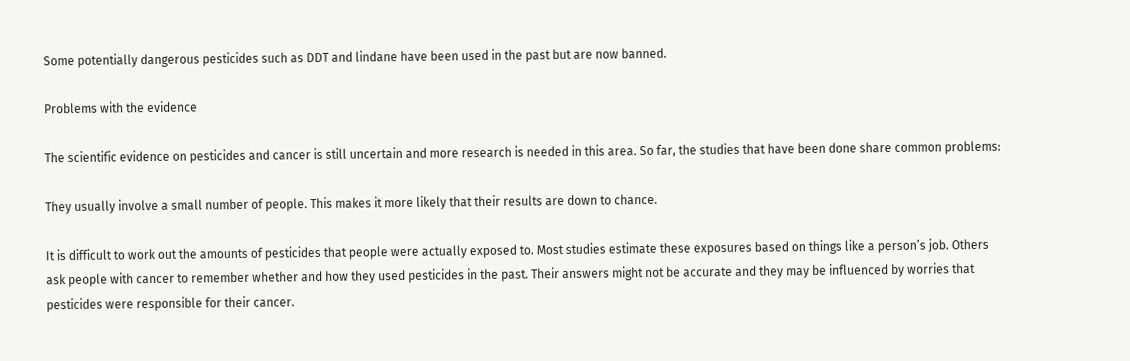Some potentially dangerous pesticides such as DDT and lindane have been used in the past but are now banned.

Problems with the evidence

The scientific evidence on pesticides and cancer is still uncertain and more research is needed in this area. So far, the studies that have been done share common problems:

They usually involve a small number of people. This makes it more likely that their results are down to chance.

It is difficult to work out the amounts of pesticides that people were actually exposed to. Most studies estimate these exposures based on things like a person’s job. Others ask people with cancer to remember whether and how they used pesticides in the past. Their answers might not be accurate and they may be influenced by worries that pesticides were responsible for their cancer.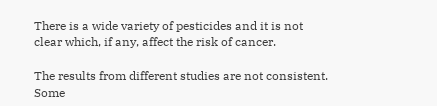There is a wide variety of pesticides and it is not clear which, if any, affect the risk of cancer.

The results from different studies are not consistent. Some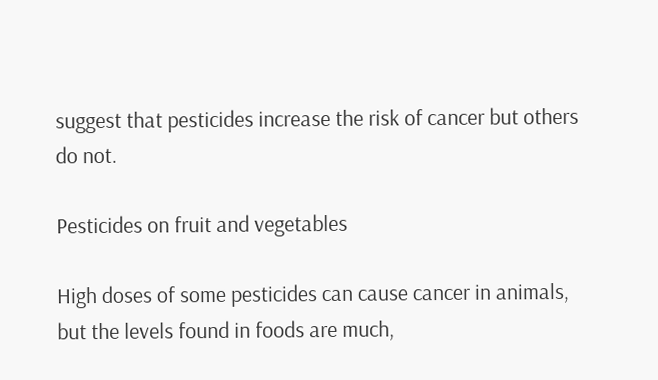suggest that pesticides increase the risk of cancer but others do not.

Pesticides on fruit and vegetables

High doses of some pesticides can cause cancer in animals, but the levels found in foods are much,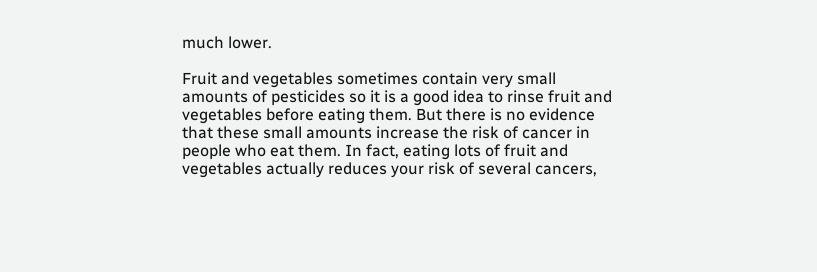much lower.

Fruit and vegetables sometimes contain very small amounts of pesticides so it is a good idea to rinse fruit and vegetables before eating them. But there is no evidence that these small amounts increase the risk of cancer in people who eat them. In fact, eating lots of fruit and vegetables actually reduces your risk of several cancers,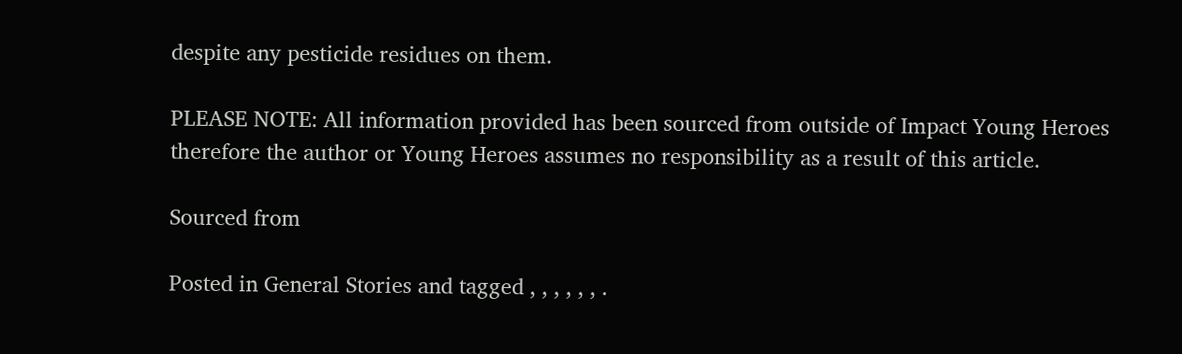despite any pesticide residues on them.

PLEASE NOTE: All information provided has been sourced from outside of Impact Young Heroes therefore the author or Young Heroes assumes no responsibility as a result of this article.

Sourced from

Posted in General Stories and tagged , , , , , , .